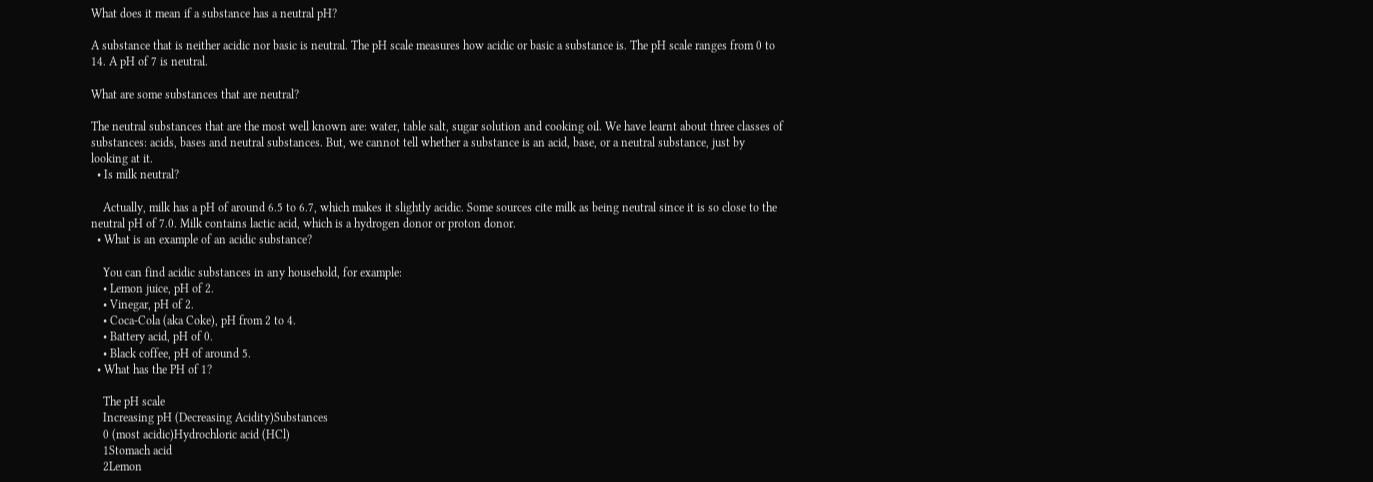What does it mean if a substance has a neutral pH?

A substance that is neither acidic nor basic is neutral. The pH scale measures how acidic or basic a substance is. The pH scale ranges from 0 to 14. A pH of 7 is neutral.

What are some substances that are neutral?

The neutral substances that are the most well known are: water, table salt, sugar solution and cooking oil. We have learnt about three classes of substances: acids, bases and neutral substances. But, we cannot tell whether a substance is an acid, base, or a neutral substance, just by looking at it.
  • Is milk neutral?

    Actually, milk has a pH of around 6.5 to 6.7, which makes it slightly acidic. Some sources cite milk as being neutral since it is so close to the neutral pH of 7.0. Milk contains lactic acid, which is a hydrogen donor or proton donor.
  • What is an example of an acidic substance?

    You can find acidic substances in any household, for example:
    • Lemon juice, pH of 2.
    • Vinegar, pH of 2.
    • Coca-Cola (aka Coke), pH from 2 to 4.
    • Battery acid, pH of 0.
    • Black coffee, pH of around 5.
  • What has the PH of 1?

    The pH scale
    Increasing pH (Decreasing Acidity)Substances
    0 (most acidic)Hydrochloric acid (HCl)
    1Stomach acid
    2Lemon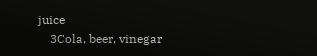juice
    3Cola, beer, vinegar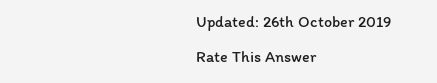Updated: 26th October 2019

Rate This Answer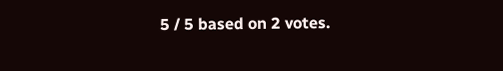5 / 5 based on 2 votes.